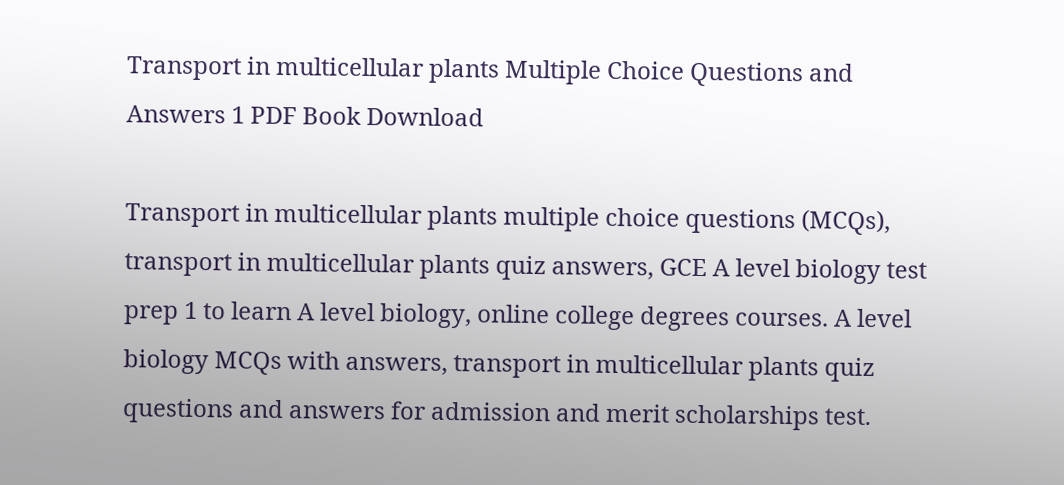Transport in multicellular plants Multiple Choice Questions and Answers 1 PDF Book Download

Transport in multicellular plants multiple choice questions (MCQs), transport in multicellular plants quiz answers, GCE A level biology test prep 1 to learn A level biology, online college degrees courses. A level biology MCQs with answers, transport in multicellular plants quiz questions and answers for admission and merit scholarships test.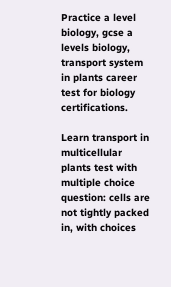Practice a level biology, gcse a levels biology, transport system in plants career test for biology certifications.

Learn transport in multicellular plants test with multiple choice question: cells are not tightly packed in, with choices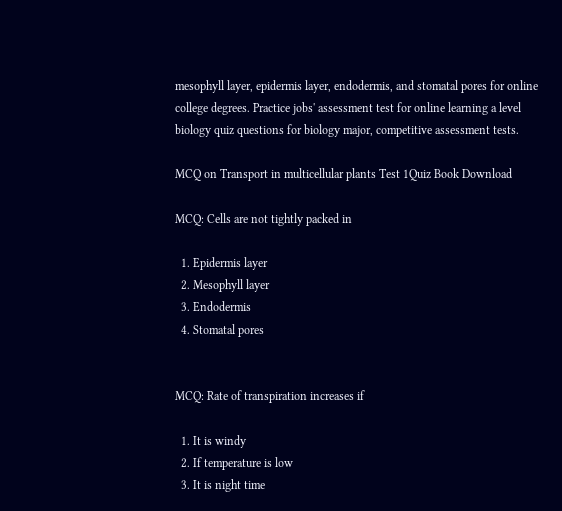mesophyll layer, epidermis layer, endodermis, and stomatal pores for online college degrees. Practice jobs' assessment test for online learning a level biology quiz questions for biology major, competitive assessment tests.

MCQ on Transport in multicellular plants Test 1Quiz Book Download

MCQ: Cells are not tightly packed in

  1. Epidermis layer
  2. Mesophyll layer
  3. Endodermis
  4. Stomatal pores


MCQ: Rate of transpiration increases if

  1. It is windy
  2. If temperature is low
  3. It is night time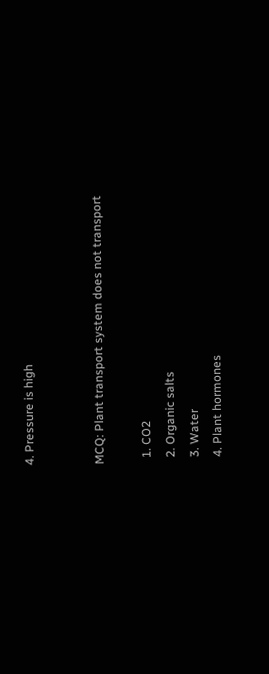4. Pressure is high


MCQ: Plant transport system does not transport

  1. CO2
  2. Organic salts
  3. Water
  4. Plant hormones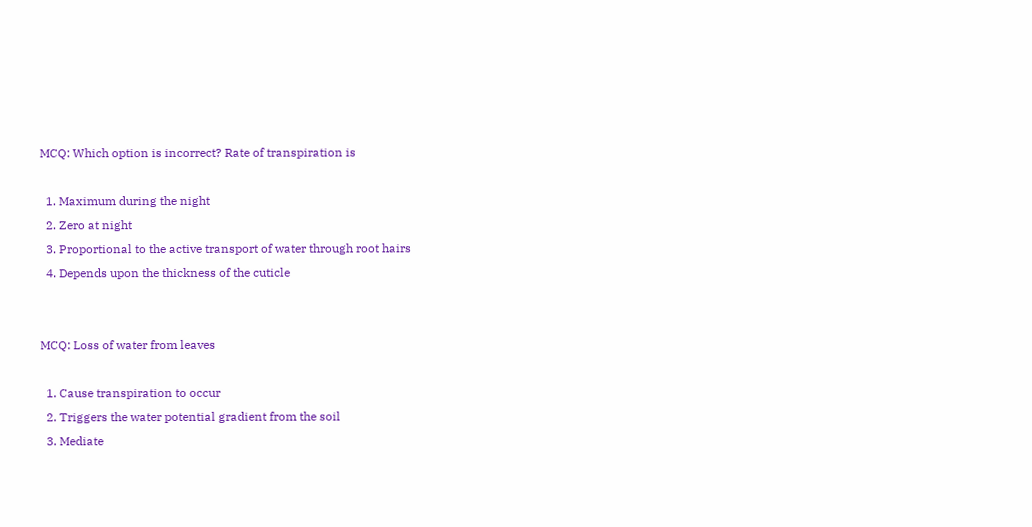MCQ: Which option is incorrect? Rate of transpiration is

  1. Maximum during the night
  2. Zero at night
  3. Proportional to the active transport of water through root hairs
  4. Depends upon the thickness of the cuticle


MCQ: Loss of water from leaves

  1. Cause transpiration to occur
  2. Triggers the water potential gradient from the soil
  3. Mediate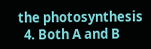the photosynthesis
  4. Both A and B